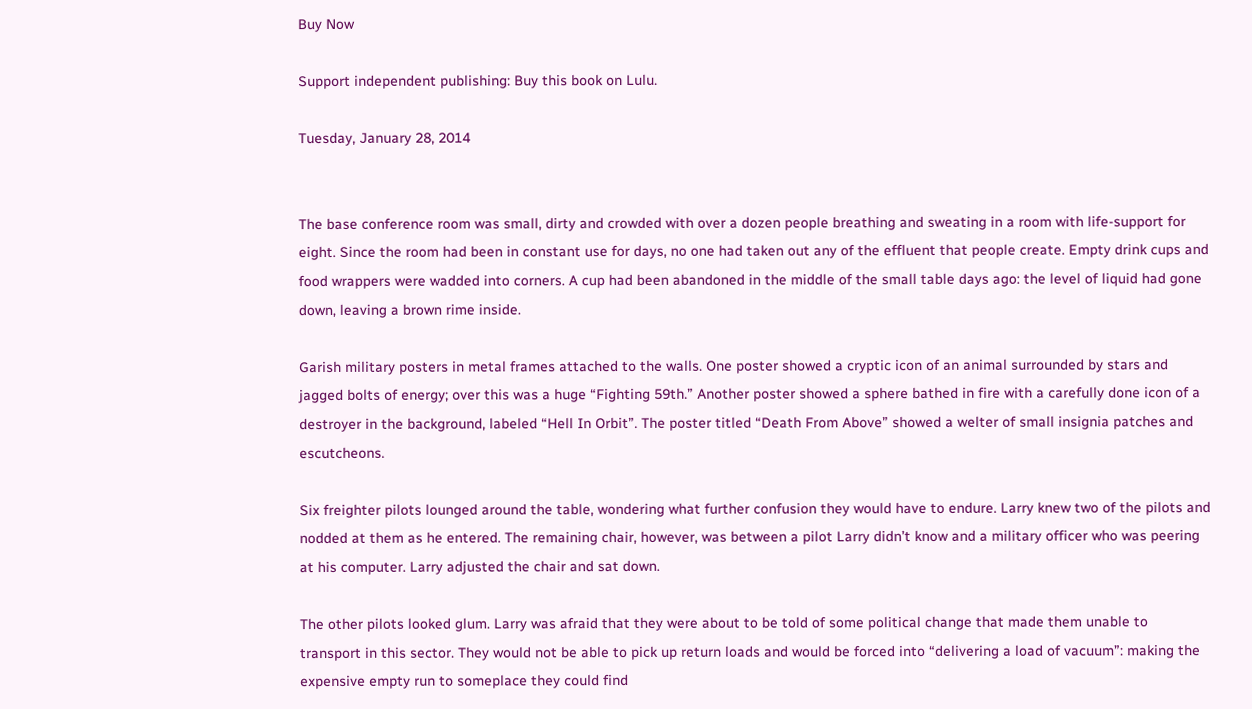Buy Now

Support independent publishing: Buy this book on Lulu.

Tuesday, January 28, 2014


The base conference room was small, dirty and crowded with over a dozen people breathing and sweating in a room with life-support for eight. Since the room had been in constant use for days, no one had taken out any of the effluent that people create. Empty drink cups and food wrappers were wadded into corners. A cup had been abandoned in the middle of the small table days ago: the level of liquid had gone down, leaving a brown rime inside.

Garish military posters in metal frames attached to the walls. One poster showed a cryptic icon of an animal surrounded by stars and jagged bolts of energy; over this was a huge “Fighting 59th.” Another poster showed a sphere bathed in fire with a carefully done icon of a destroyer in the background, labeled “Hell In Orbit”. The poster titled “Death From Above” showed a welter of small insignia patches and escutcheons.

Six freighter pilots lounged around the table, wondering what further confusion they would have to endure. Larry knew two of the pilots and nodded at them as he entered. The remaining chair, however, was between a pilot Larry didn’t know and a military officer who was peering at his computer. Larry adjusted the chair and sat down.

The other pilots looked glum. Larry was afraid that they were about to be told of some political change that made them unable to transport in this sector. They would not be able to pick up return loads and would be forced into “delivering a load of vacuum”: making the expensive empty run to someplace they could find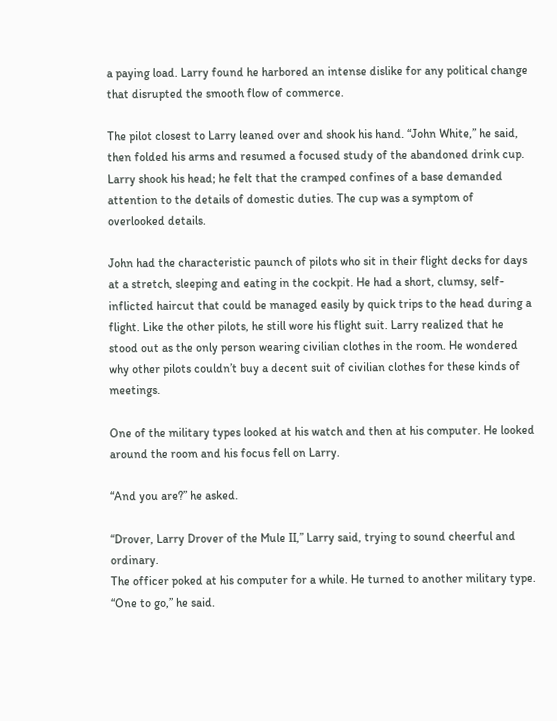a paying load. Larry found he harbored an intense dislike for any political change that disrupted the smooth flow of commerce.

The pilot closest to Larry leaned over and shook his hand. “John White,” he said, then folded his arms and resumed a focused study of the abandoned drink cup. Larry shook his head; he felt that the cramped confines of a base demanded attention to the details of domestic duties. The cup was a symptom of overlooked details.

John had the characteristic paunch of pilots who sit in their flight decks for days at a stretch, sleeping and eating in the cockpit. He had a short, clumsy, self-inflicted haircut that could be managed easily by quick trips to the head during a flight. Like the other pilots, he still wore his flight suit. Larry realized that he stood out as the only person wearing civilian clothes in the room. He wondered why other pilots couldn’t buy a decent suit of civilian clothes for these kinds of meetings.

One of the military types looked at his watch and then at his computer. He looked around the room and his focus fell on Larry.

“And you are?” he asked.

“Drover, Larry Drover of the Mule II,” Larry said, trying to sound cheerful and ordinary.
The officer poked at his computer for a while. He turned to another military type. “One to go,” he said.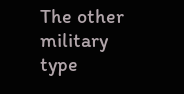The other military type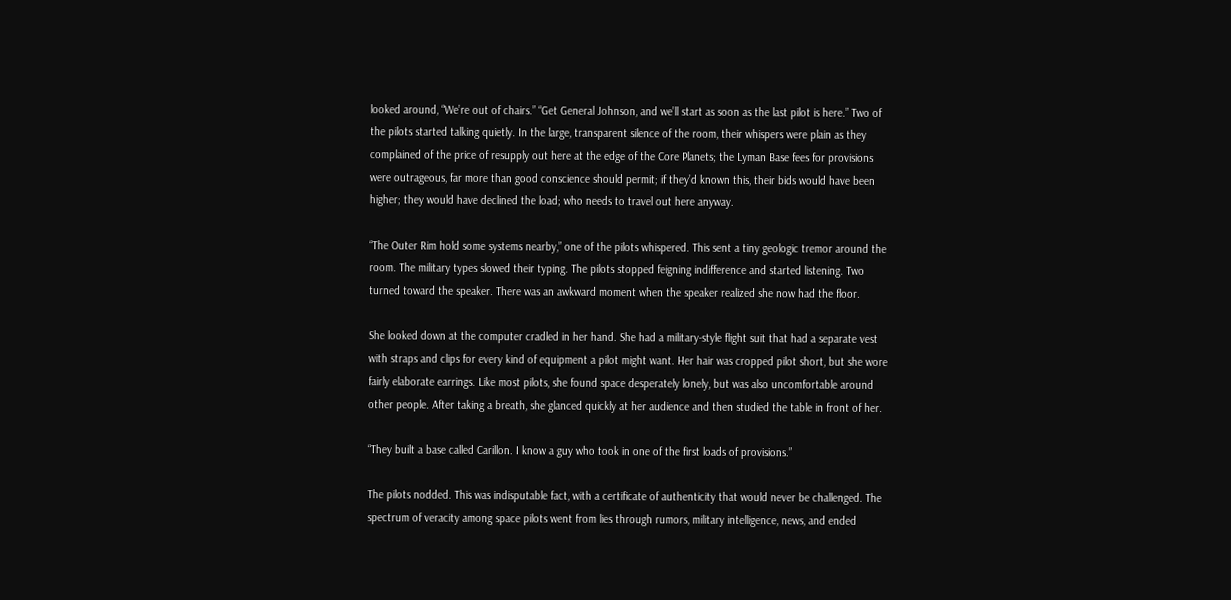looked around, “We’re out of chairs.” “Get General Johnson, and we’ll start as soon as the last pilot is here.” Two of the pilots started talking quietly. In the large, transparent silence of the room, their whispers were plain as they complained of the price of resupply out here at the edge of the Core Planets; the Lyman Base fees for provisions were outrageous, far more than good conscience should permit; if they’d known this, their bids would have been higher; they would have declined the load; who needs to travel out here anyway.

“The Outer Rim hold some systems nearby,” one of the pilots whispered. This sent a tiny geologic tremor around the room. The military types slowed their typing. The pilots stopped feigning indifference and started listening. Two turned toward the speaker. There was an awkward moment when the speaker realized she now had the floor.

She looked down at the computer cradled in her hand. She had a military-style flight suit that had a separate vest with straps and clips for every kind of equipment a pilot might want. Her hair was cropped pilot short, but she wore fairly elaborate earrings. Like most pilots, she found space desperately lonely, but was also uncomfortable around other people. After taking a breath, she glanced quickly at her audience and then studied the table in front of her.

“They built a base called Carillon. I know a guy who took in one of the first loads of provisions.”

The pilots nodded. This was indisputable fact, with a certificate of authenticity that would never be challenged. The spectrum of veracity among space pilots went from lies through rumors, military intelligence, news, and ended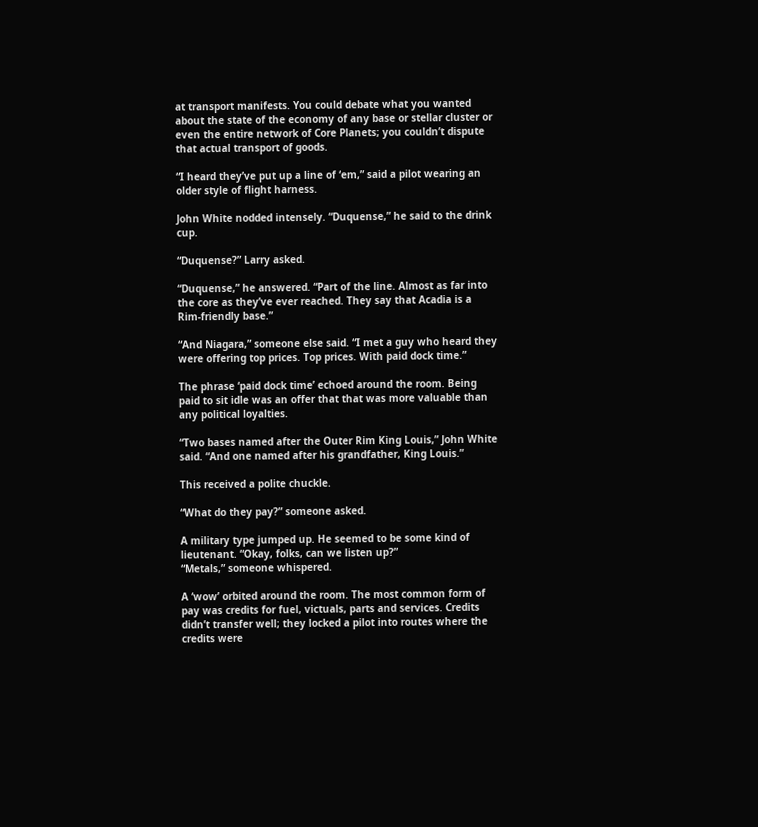at transport manifests. You could debate what you wanted about the state of the economy of any base or stellar cluster or even the entire network of Core Planets; you couldn’t dispute that actual transport of goods.

“I heard they’ve put up a line of ‘em,” said a pilot wearing an older style of flight harness.

John White nodded intensely. “Duquense,” he said to the drink cup.

“Duquense?” Larry asked.

“Duquense,” he answered. “Part of the line. Almost as far into the core as they’ve ever reached. They say that Acadia is a Rim-friendly base.”

“And Niagara,” someone else said. “I met a guy who heard they were offering top prices. Top prices. With paid dock time.”

The phrase ‘paid dock time’ echoed around the room. Being paid to sit idle was an offer that that was more valuable than any political loyalties.

“Two bases named after the Outer Rim King Louis,” John White said. “And one named after his grandfather, King Louis.”

This received a polite chuckle.

“What do they pay?” someone asked.

A military type jumped up. He seemed to be some kind of lieutenant. “Okay, folks, can we listen up?”
“Metals,” someone whispered.

A ‘wow’ orbited around the room. The most common form of pay was credits for fuel, victuals, parts and services. Credits didn’t transfer well; they locked a pilot into routes where the credits were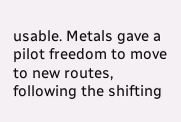usable. Metals gave a pilot freedom to move to new routes, following the shifting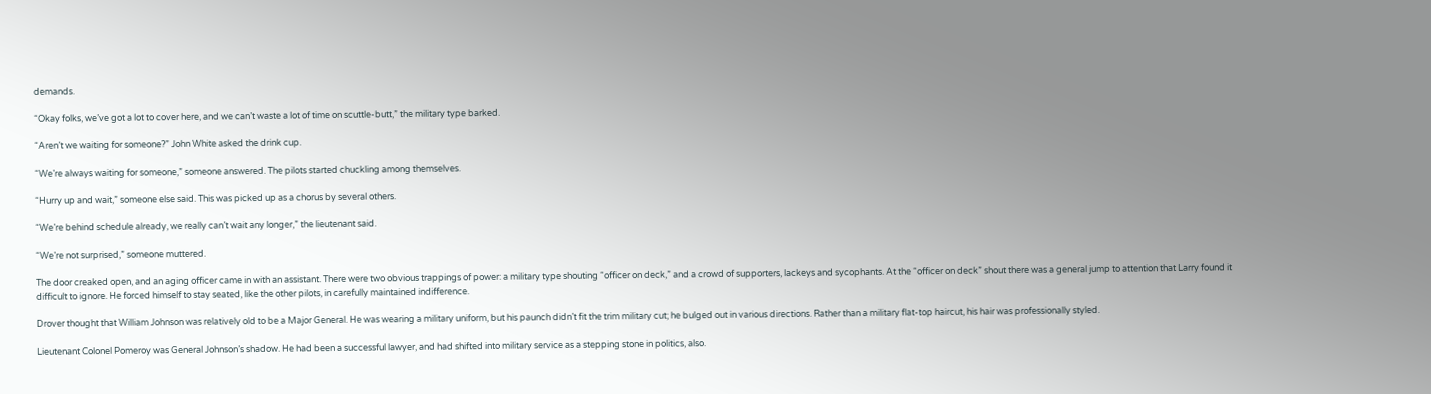demands.

“Okay folks, we’ve got a lot to cover here, and we can’t waste a lot of time on scuttle-butt,” the military type barked.

“Aren’t we waiting for someone?” John White asked the drink cup.

“We’re always waiting for someone,” someone answered. The pilots started chuckling among themselves.

“Hurry up and wait,” someone else said. This was picked up as a chorus by several others.

“We’re behind schedule already, we really can’t wait any longer,” the lieutenant said.

“We’re not surprised,” someone muttered.

The door creaked open, and an aging officer came in with an assistant. There were two obvious trappings of power: a military type shouting “officer on deck,” and a crowd of supporters, lackeys and sycophants. At the “officer on deck” shout there was a general jump to attention that Larry found it difficult to ignore. He forced himself to stay seated, like the other pilots, in carefully maintained indifference.

Drover thought that William Johnson was relatively old to be a Major General. He was wearing a military uniform, but his paunch didn’t fit the trim military cut; he bulged out in various directions. Rather than a military flat-top haircut, his hair was professionally styled.

Lieutenant Colonel Pomeroy was General Johnson’s shadow. He had been a successful lawyer, and had shifted into military service as a stepping stone in politics, also.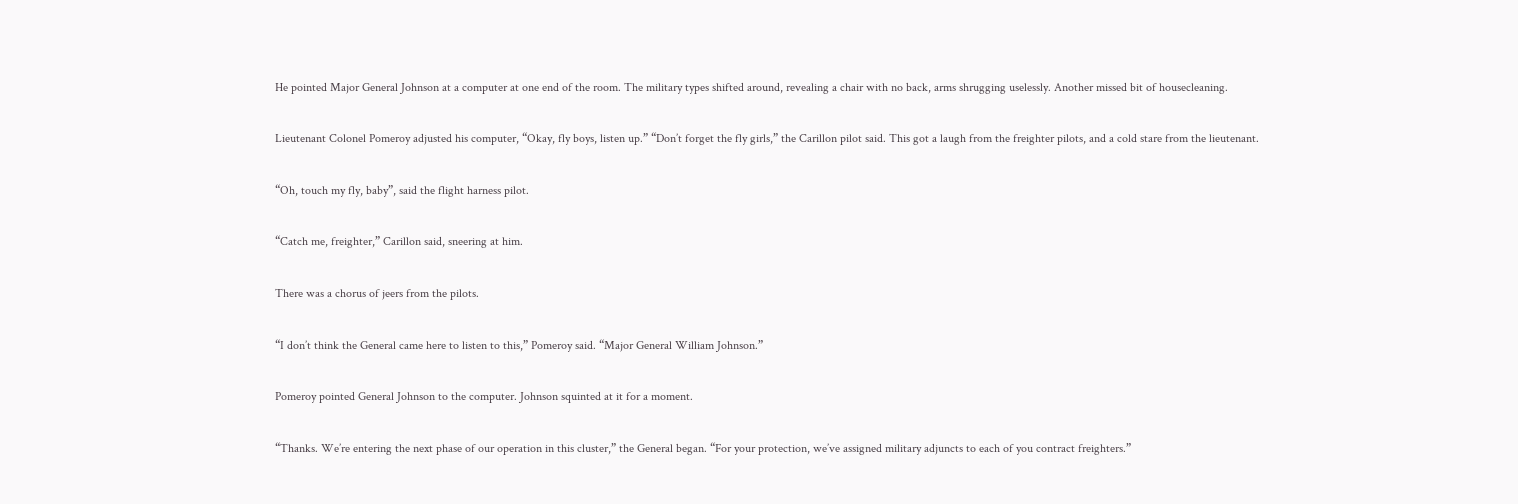He pointed Major General Johnson at a computer at one end of the room. The military types shifted around, revealing a chair with no back, arms shrugging uselessly. Another missed bit of housecleaning.

Lieutenant Colonel Pomeroy adjusted his computer, “Okay, fly boys, listen up.” “Don’t forget the fly girls,” the Carillon pilot said. This got a laugh from the freighter pilots, and a cold stare from the lieutenant.

“Oh, touch my fly, baby”, said the flight harness pilot.

“Catch me, freighter,” Carillon said, sneering at him.

There was a chorus of jeers from the pilots.

“I don’t think the General came here to listen to this,” Pomeroy said. “Major General William Johnson.”

Pomeroy pointed General Johnson to the computer. Johnson squinted at it for a moment.

“Thanks. We’re entering the next phase of our operation in this cluster,” the General began. “For your protection, we’ve assigned military adjuncts to each of you contract freighters.”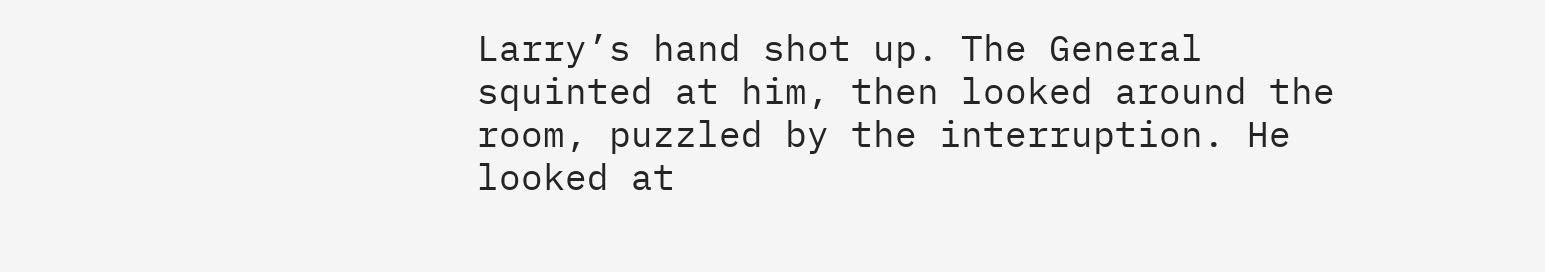Larry’s hand shot up. The General squinted at him, then looked around the room, puzzled by the interruption. He looked at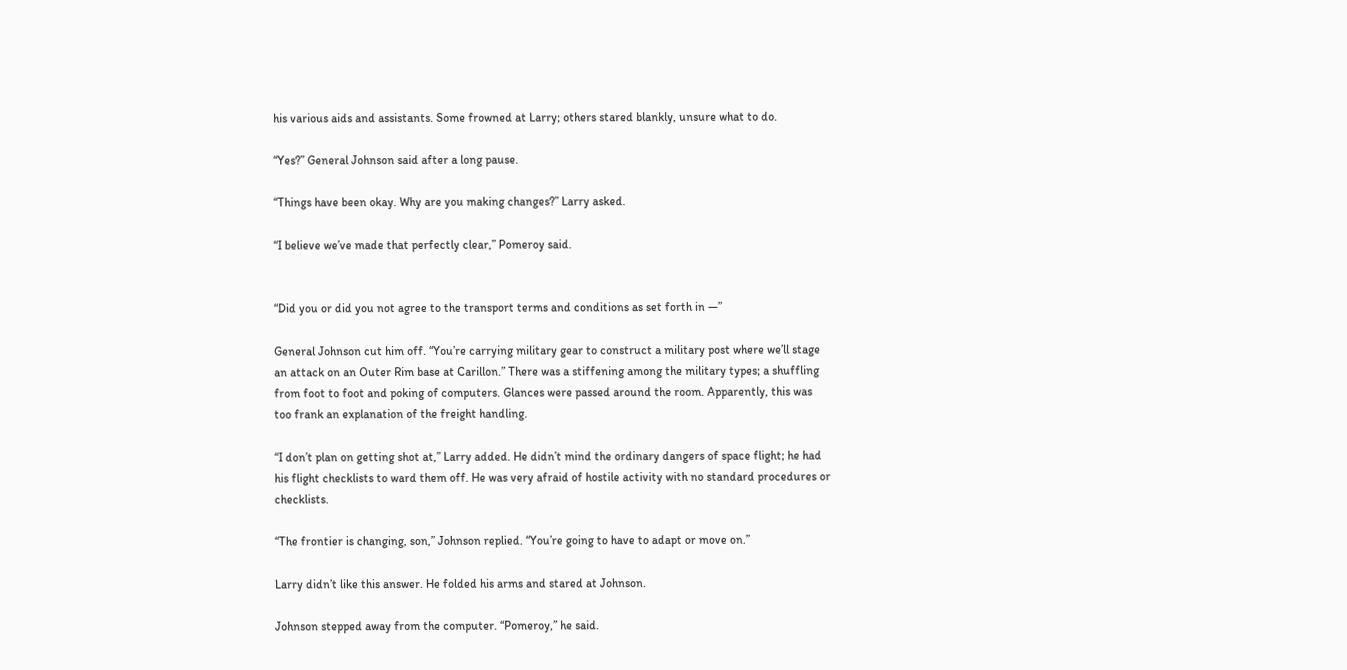his various aids and assistants. Some frowned at Larry; others stared blankly, unsure what to do.

“Yes?” General Johnson said after a long pause.

“Things have been okay. Why are you making changes?” Larry asked.

“I believe we’ve made that perfectly clear,” Pomeroy said.


“Did you or did you not agree to the transport terms and conditions as set forth in —”

General Johnson cut him off. “You’re carrying military gear to construct a military post where we’ll stage an attack on an Outer Rim base at Carillon.” There was a stiffening among the military types; a shuffling from foot to foot and poking of computers. Glances were passed around the room. Apparently, this was too frank an explanation of the freight handling.

“I don’t plan on getting shot at,” Larry added. He didn’t mind the ordinary dangers of space flight; he had his flight checklists to ward them off. He was very afraid of hostile activity with no standard procedures or checklists.

“The frontier is changing, son,” Johnson replied. “You’re going to have to adapt or move on.”

Larry didn’t like this answer. He folded his arms and stared at Johnson.

Johnson stepped away from the computer. “Pomeroy,” he said.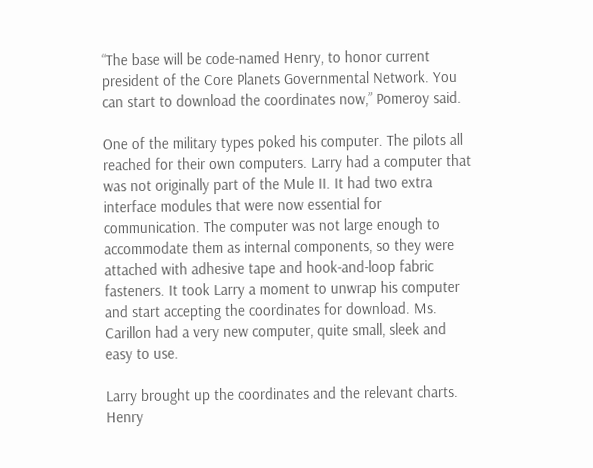“The base will be code-named Henry, to honor current president of the Core Planets Governmental Network. You can start to download the coordinates now,” Pomeroy said.

One of the military types poked his computer. The pilots all reached for their own computers. Larry had a computer that was not originally part of the Mule II. It had two extra interface modules that were now essential for communication. The computer was not large enough to accommodate them as internal components, so they were attached with adhesive tape and hook-and-loop fabric fasteners. It took Larry a moment to unwrap his computer and start accepting the coordinates for download. Ms. Carillon had a very new computer, quite small, sleek and easy to use.

Larry brought up the coordinates and the relevant charts. Henry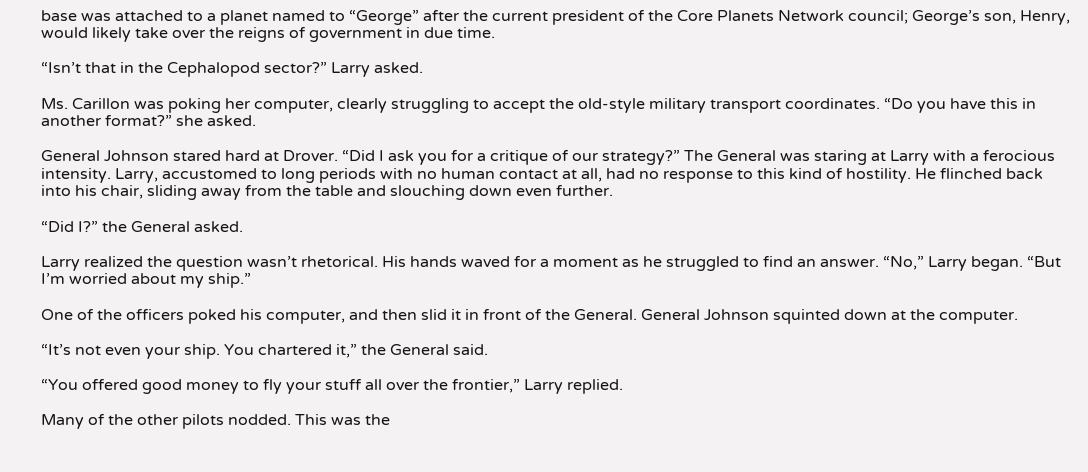base was attached to a planet named to “George” after the current president of the Core Planets Network council; George’s son, Henry, would likely take over the reigns of government in due time.

“Isn’t that in the Cephalopod sector?” Larry asked.

Ms. Carillon was poking her computer, clearly struggling to accept the old-style military transport coordinates. “Do you have this in another format?” she asked.

General Johnson stared hard at Drover. “Did I ask you for a critique of our strategy?” The General was staring at Larry with a ferocious intensity. Larry, accustomed to long periods with no human contact at all, had no response to this kind of hostility. He flinched back into his chair, sliding away from the table and slouching down even further.

“Did I?” the General asked.

Larry realized the question wasn’t rhetorical. His hands waved for a moment as he struggled to find an answer. “No,” Larry began. “But I’m worried about my ship.”

One of the officers poked his computer, and then slid it in front of the General. General Johnson squinted down at the computer.

“It’s not even your ship. You chartered it,” the General said.

“You offered good money to fly your stuff all over the frontier,” Larry replied.

Many of the other pilots nodded. This was the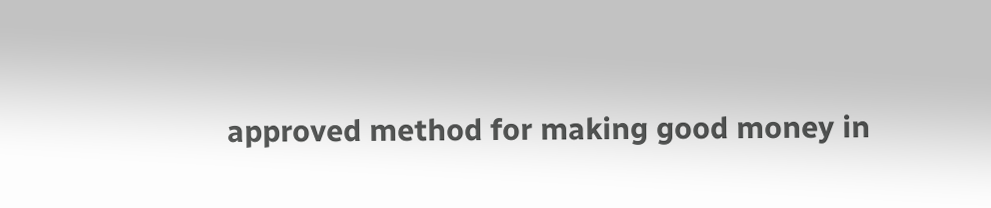approved method for making good money in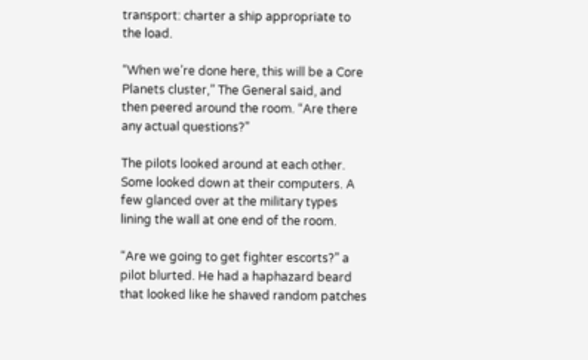transport: charter a ship appropriate to the load.

“When we’re done here, this will be a Core Planets cluster,” The General said, and then peered around the room. “Are there any actual questions?”

The pilots looked around at each other. Some looked down at their computers. A few glanced over at the military types lining the wall at one end of the room.

“Are we going to get fighter escorts?” a pilot blurted. He had a haphazard beard that looked like he shaved random patches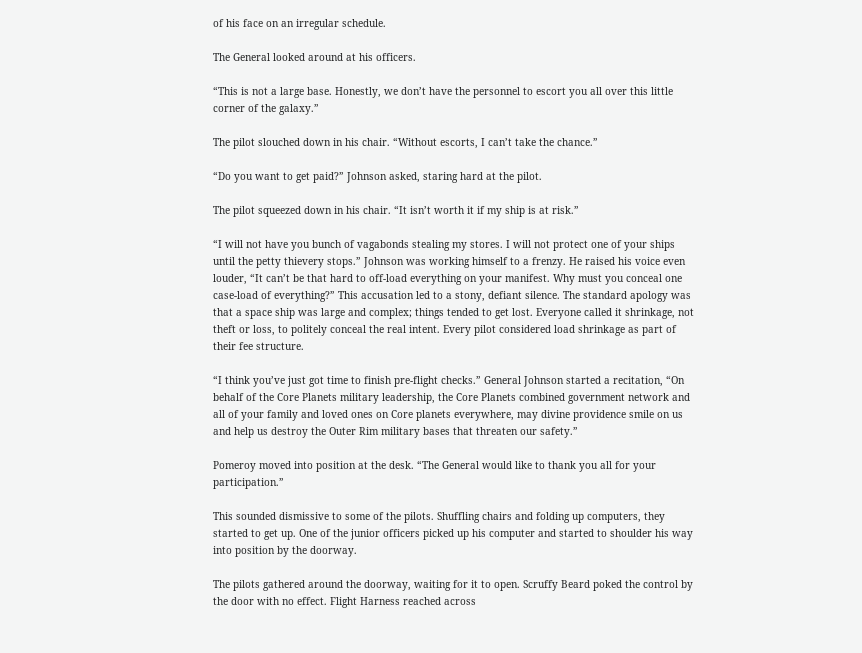of his face on an irregular schedule.

The General looked around at his officers.

“This is not a large base. Honestly, we don’t have the personnel to escort you all over this little corner of the galaxy.”

The pilot slouched down in his chair. “Without escorts, I can’t take the chance.”

“Do you want to get paid?” Johnson asked, staring hard at the pilot.

The pilot squeezed down in his chair. “It isn’t worth it if my ship is at risk.”

“I will not have you bunch of vagabonds stealing my stores. I will not protect one of your ships until the petty thievery stops.” Johnson was working himself to a frenzy. He raised his voice even louder, “It can’t be that hard to off-load everything on your manifest. Why must you conceal one case-load of everything?” This accusation led to a stony, defiant silence. The standard apology was that a space ship was large and complex; things tended to get lost. Everyone called it shrinkage, not theft or loss, to politely conceal the real intent. Every pilot considered load shrinkage as part of their fee structure.

“I think you’ve just got time to finish pre-flight checks.” General Johnson started a recitation, “On behalf of the Core Planets military leadership, the Core Planets combined government network and all of your family and loved ones on Core planets everywhere, may divine providence smile on us and help us destroy the Outer Rim military bases that threaten our safety.”

Pomeroy moved into position at the desk. “The General would like to thank you all for your participation.”

This sounded dismissive to some of the pilots. Shuffling chairs and folding up computers, they started to get up. One of the junior officers picked up his computer and started to shoulder his way into position by the doorway.

The pilots gathered around the doorway, waiting for it to open. Scruffy Beard poked the control by the door with no effect. Flight Harness reached across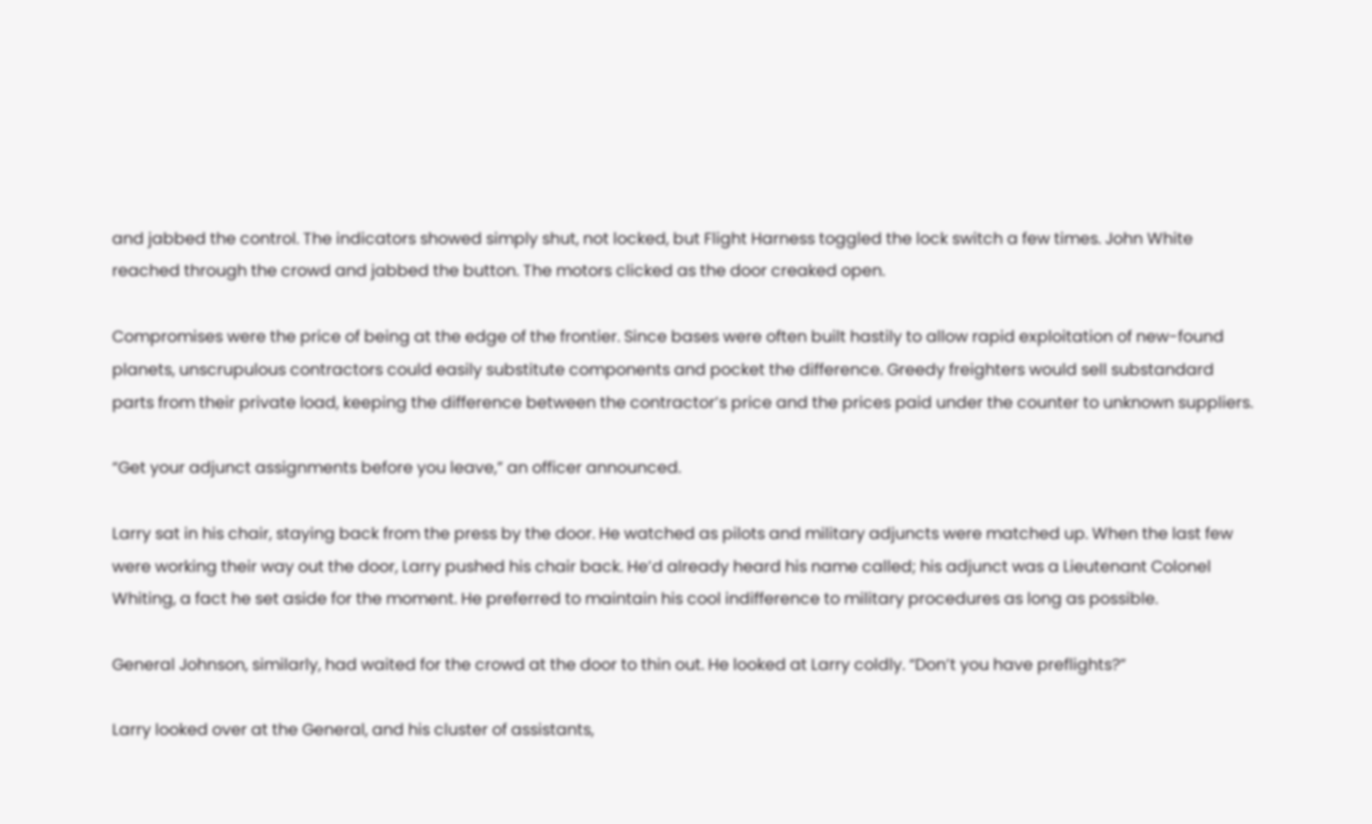and jabbed the control. The indicators showed simply shut, not locked, but Flight Harness toggled the lock switch a few times. John White reached through the crowd and jabbed the button. The motors clicked as the door creaked open.

Compromises were the price of being at the edge of the frontier. Since bases were often built hastily to allow rapid exploitation of new-found planets, unscrupulous contractors could easily substitute components and pocket the difference. Greedy freighters would sell substandard parts from their private load, keeping the difference between the contractor’s price and the prices paid under the counter to unknown suppliers.

“Get your adjunct assignments before you leave,” an officer announced.

Larry sat in his chair, staying back from the press by the door. He watched as pilots and military adjuncts were matched up. When the last few were working their way out the door, Larry pushed his chair back. He’d already heard his name called; his adjunct was a Lieutenant Colonel Whiting, a fact he set aside for the moment. He preferred to maintain his cool indifference to military procedures as long as possible.

General Johnson, similarly, had waited for the crowd at the door to thin out. He looked at Larry coldly. “Don’t you have preflights?”

Larry looked over at the General, and his cluster of assistants,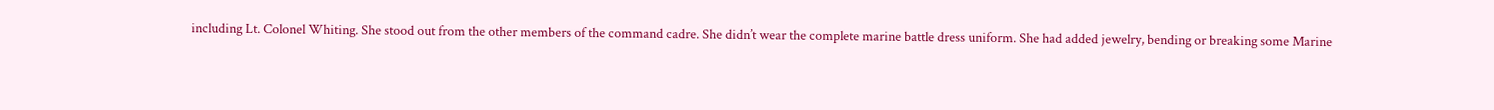including Lt. Colonel Whiting. She stood out from the other members of the command cadre. She didn’t wear the complete marine battle dress uniform. She had added jewelry, bending or breaking some Marine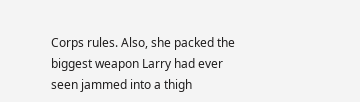Corps rules. Also, she packed the biggest weapon Larry had ever seen jammed into a thigh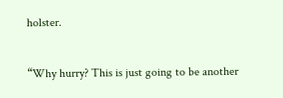holster.

“Why hurry? This is just going to be another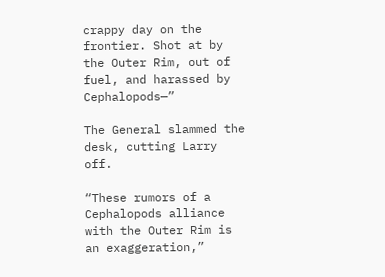crappy day on the frontier. Shot at by the Outer Rim, out of fuel, and harassed by Cephalopods—”

The General slammed the desk, cutting Larry off.

“These rumors of a Cephalopods alliance with the Outer Rim is an exaggeration,”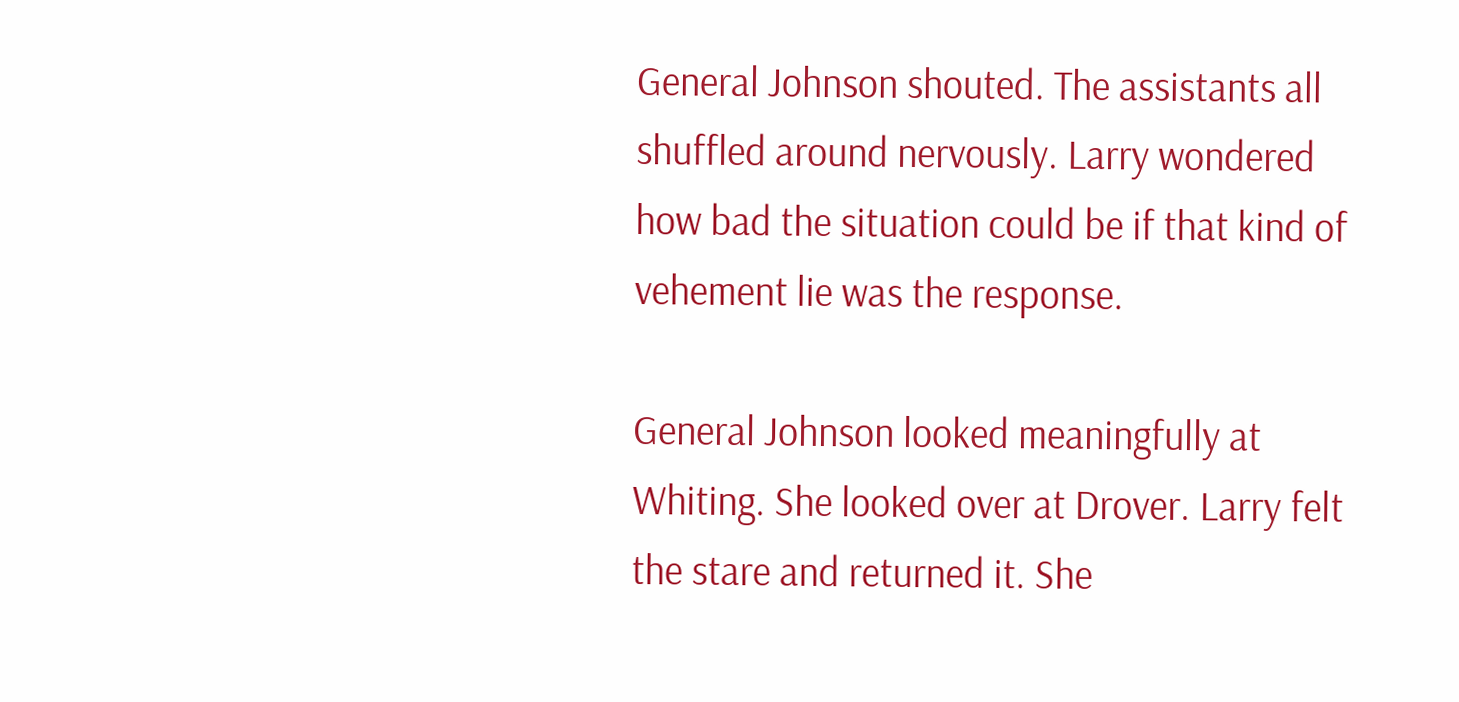General Johnson shouted. The assistants all shuffled around nervously. Larry wondered how bad the situation could be if that kind of vehement lie was the response.

General Johnson looked meaningfully at Whiting. She looked over at Drover. Larry felt the stare and returned it. She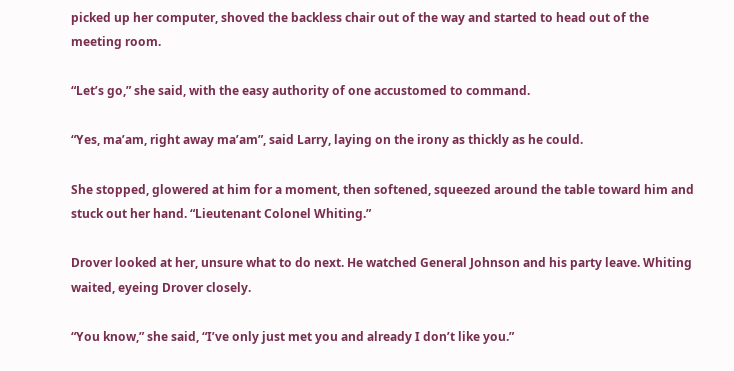picked up her computer, shoved the backless chair out of the way and started to head out of the meeting room.

“Let’s go,” she said, with the easy authority of one accustomed to command.

“Yes, ma’am, right away ma’am”, said Larry, laying on the irony as thickly as he could.

She stopped, glowered at him for a moment, then softened, squeezed around the table toward him and stuck out her hand. “Lieutenant Colonel Whiting.”

Drover looked at her, unsure what to do next. He watched General Johnson and his party leave. Whiting waited, eyeing Drover closely.

“You know,” she said, “I’ve only just met you and already I don’t like you.”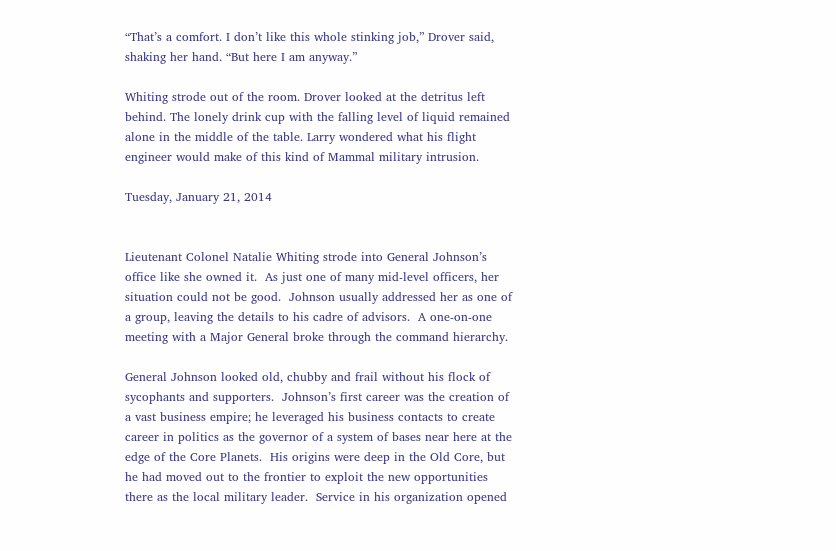“That’s a comfort. I don’t like this whole stinking job,” Drover said, shaking her hand. “But here I am anyway.”

Whiting strode out of the room. Drover looked at the detritus left behind. The lonely drink cup with the falling level of liquid remained alone in the middle of the table. Larry wondered what his flight engineer would make of this kind of Mammal military intrusion.

Tuesday, January 21, 2014


Lieutenant Colonel Natalie Whiting strode into General Johnson’s office like she owned it.  As just one of many mid-level officers, her situation could not be good.  Johnson usually addressed her as one of a group, leaving the details to his cadre of advisors.  A one-on-one meeting with a Major General broke through the command hierarchy.

General Johnson looked old, chubby and frail without his flock of sycophants and supporters.  Johnson’s first career was the creation of a vast business empire; he leveraged his business contacts to create career in politics as the governor of a system of bases near here at the edge of the Core Planets.  His origins were deep in the Old Core, but he had moved out to the frontier to exploit the new opportunities there as the local military leader.  Service in his organization opened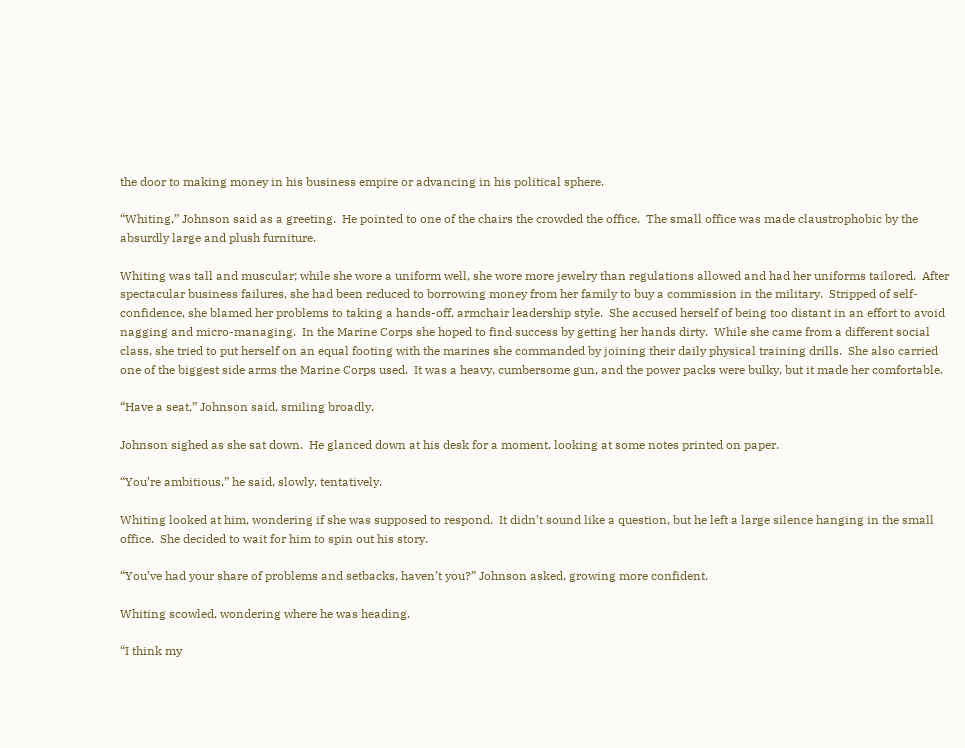the door to making money in his business empire or advancing in his political sphere.

“Whiting,” Johnson said as a greeting.  He pointed to one of the chairs the crowded the office.  The small office was made claustrophobic by the absurdly large and plush furniture.

Whiting was tall and muscular; while she wore a uniform well, she wore more jewelry than regulations allowed and had her uniforms tailored.  After spectacular business failures, she had been reduced to borrowing money from her family to buy a commission in the military.  Stripped of self-confidence, she blamed her problems to taking a hands-off, armchair leadership style.  She accused herself of being too distant in an effort to avoid nagging and micro-managing.  In the Marine Corps she hoped to find success by getting her hands dirty.  While she came from a different social class, she tried to put herself on an equal footing with the marines she commanded by joining their daily physical training drills.  She also carried one of the biggest side arms the Marine Corps used.  It was a heavy, cumbersome gun, and the power packs were bulky, but it made her comfortable.

“Have a seat,” Johnson said, smiling broadly.

Johnson sighed as she sat down.  He glanced down at his desk for a moment, looking at some notes printed on paper.

“You’re ambitious,” he said, slowly, tentatively.

Whiting looked at him, wondering if she was supposed to respond.  It didn’t sound like a question, but he left a large silence hanging in the small office.  She decided to wait for him to spin out his story.

“You’ve had your share of problems and setbacks, haven’t you?” Johnson asked, growing more confident.

Whiting scowled, wondering where he was heading.

“I think my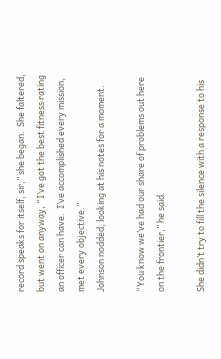record speaks for itself, sir,” she began.  She faltered, but went on anyway, “I’ve got the best fitness rating an officer can have.  I’ve accomplished every mission, met every objective.”
Johnson nodded, looking at his notes for a moment.

“You know we’ve had our share of problems out here on the frontier,” he said.

She didn’t try to fill the silence with a response to his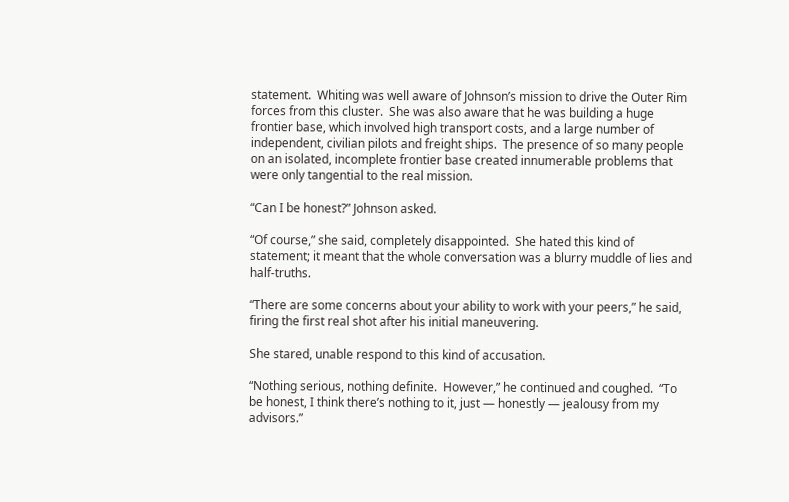statement.  Whiting was well aware of Johnson’s mission to drive the Outer Rim forces from this cluster.  She was also aware that he was building a huge frontier base, which involved high transport costs, and a large number of independent, civilian pilots and freight ships.  The presence of so many people on an isolated, incomplete frontier base created innumerable problems that were only tangential to the real mission.

“Can I be honest?” Johnson asked.

“Of course,” she said, completely disappointed.  She hated this kind of statement; it meant that the whole conversation was a blurry muddle of lies and half-truths.

“There are some concerns about your ability to work with your peers,” he said, firing the first real shot after his initial maneuvering.

She stared, unable respond to this kind of accusation.

“Nothing serious, nothing definite.  However,” he continued and coughed.  “To be honest, I think there’s nothing to it, just — honestly — jealousy from my advisors.”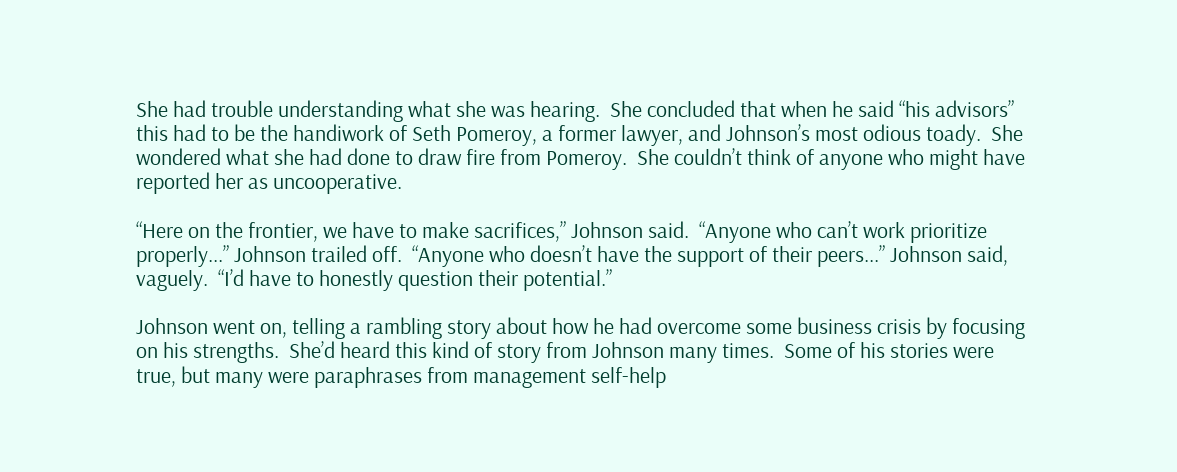She had trouble understanding what she was hearing.  She concluded that when he said “his advisors” this had to be the handiwork of Seth Pomeroy, a former lawyer, and Johnson’s most odious toady.  She wondered what she had done to draw fire from Pomeroy.  She couldn’t think of anyone who might have reported her as uncooperative.

“Here on the frontier, we have to make sacrifices,” Johnson said.  “Anyone who can’t work prioritize properly...” Johnson trailed off.  “Anyone who doesn’t have the support of their peers...” Johnson said, vaguely.  “I’d have to honestly question their potential.”

Johnson went on, telling a rambling story about how he had overcome some business crisis by focusing on his strengths.  She’d heard this kind of story from Johnson many times.  Some of his stories were true, but many were paraphrases from management self-help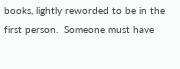books, lightly reworded to be in the first person.  Someone must have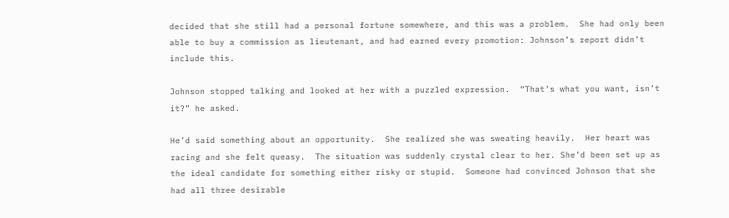decided that she still had a personal fortune somewhere, and this was a problem.  She had only been able to buy a commission as lieutenant, and had earned every promotion: Johnson’s report didn’t include this.

Johnson stopped talking and looked at her with a puzzled expression.  “That’s what you want, isn’t it?” he asked.

He’d said something about an opportunity.  She realized she was sweating heavily.  Her heart was racing and she felt queasy.  The situation was suddenly crystal clear to her. She’d been set up as the ideal candidate for something either risky or stupid.  Someone had convinced Johnson that she had all three desirable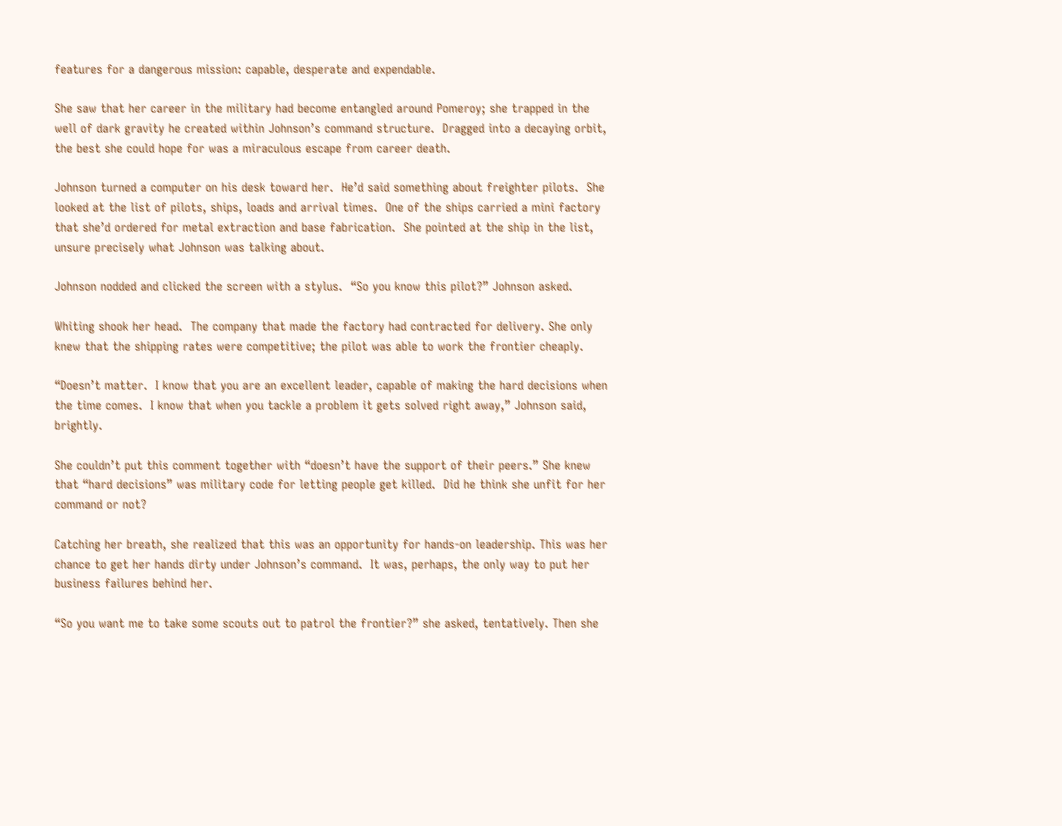features for a dangerous mission: capable, desperate and expendable.

She saw that her career in the military had become entangled around Pomeroy; she trapped in the well of dark gravity he created within Johnson’s command structure.  Dragged into a decaying orbit, the best she could hope for was a miraculous escape from career death.

Johnson turned a computer on his desk toward her.  He’d said something about freighter pilots.  She looked at the list of pilots, ships, loads and arrival times.  One of the ships carried a mini factory that she’d ordered for metal extraction and base fabrication.  She pointed at the ship in the list, unsure precisely what Johnson was talking about.

Johnson nodded and clicked the screen with a stylus.  “So you know this pilot?” Johnson asked.

Whiting shook her head.  The company that made the factory had contracted for delivery. She only knew that the shipping rates were competitive; the pilot was able to work the frontier cheaply.

“Doesn’t matter.  I know that you are an excellent leader, capable of making the hard decisions when the time comes.  I know that when you tackle a problem it gets solved right away,” Johnson said, brightly.

She couldn’t put this comment together with “doesn’t have the support of their peers.” She knew that “hard decisions” was military code for letting people get killed.  Did he think she unfit for her command or not?

Catching her breath, she realized that this was an opportunity for hands-on leadership. This was her chance to get her hands dirty under Johnson’s command.  It was, perhaps, the only way to put her business failures behind her.

“So you want me to take some scouts out to patrol the frontier?” she asked, tentatively. Then she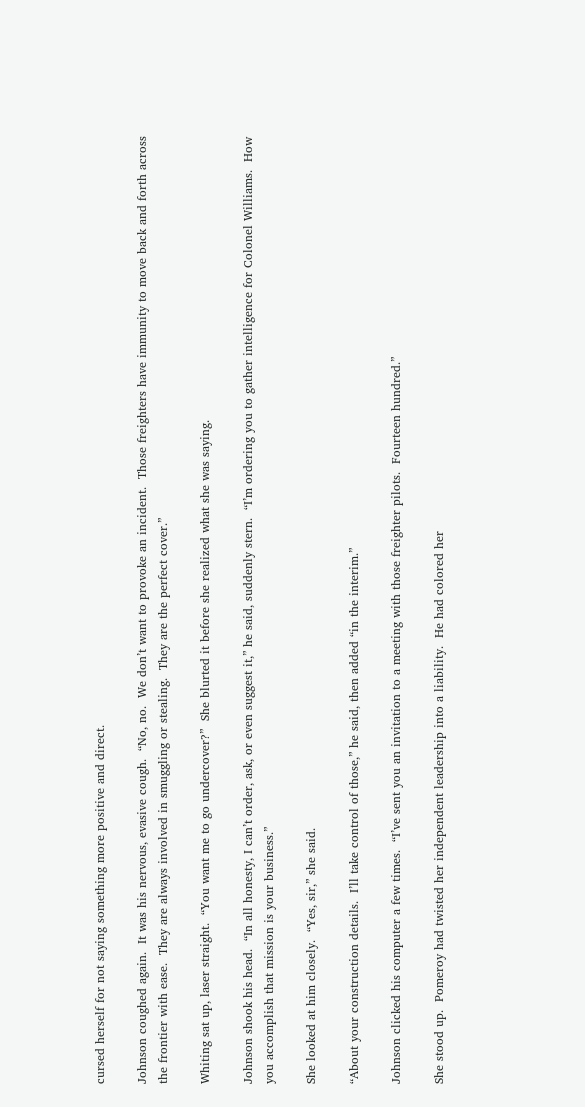cursed herself for not saying something more positive and direct.

Johnson coughed again.  It was his nervous, evasive cough.  “No, no.  We don’t want to provoke an incident.  Those freighters have immunity to move back and forth across the frontier with ease.  They are always involved in smuggling or stealing.  They are the perfect cover.”

Whiting sat up, laser straight.  “You want me to go undercover?”  She blurted it before she realized what she was saying.

Johnson shook his head.  “In all honesty, I can’t order, ask, or even suggest it,” he said, suddenly stern.  “I’m ordering you to gather intelligence for Colonel Williams.  How you accomplish that mission is your business.”

She looked at him closely.  “Yes, sir,” she said.

“About your construction details.  I’ll take control of those,” he said, then added “in the interim.”

Johnson clicked his computer a few times.  “I’ve sent you an invitation to a meeting with those freighter pilots.  Fourteen hundred.”

She stood up.  Pomeroy had twisted her independent leadership into a liability.  He had colored her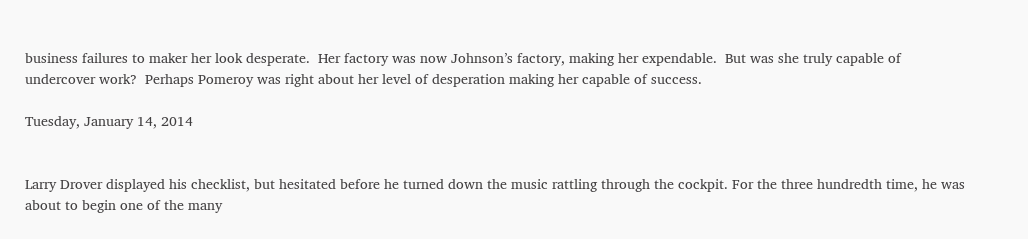business failures to maker her look desperate.  Her factory was now Johnson’s factory, making her expendable.  But was she truly capable of undercover work?  Perhaps Pomeroy was right about her level of desperation making her capable of success.

Tuesday, January 14, 2014


Larry Drover displayed his checklist, but hesitated before he turned down the music rattling through the cockpit. For the three hundredth time, he was about to begin one of the many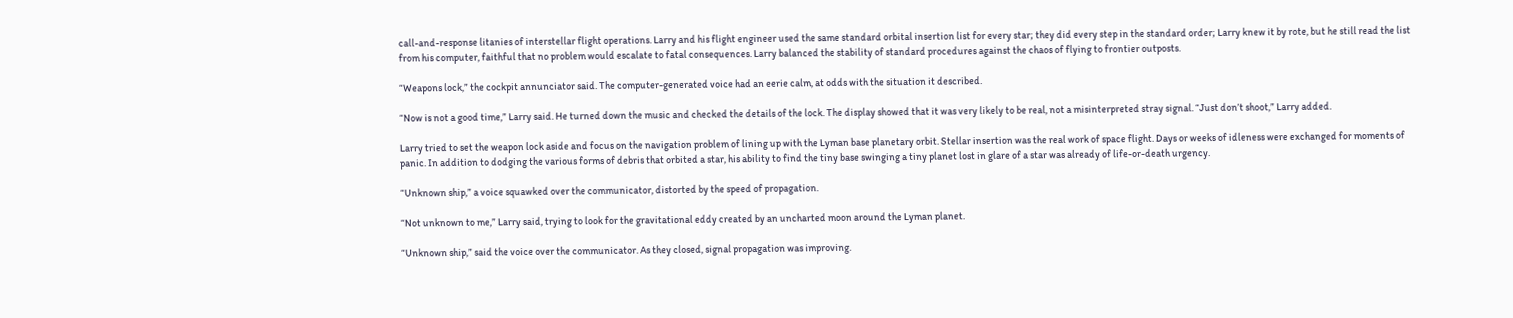call-and-response litanies of interstellar flight operations. Larry and his flight engineer used the same standard orbital insertion list for every star; they did every step in the standard order; Larry knew it by rote, but he still read the list from his computer, faithful that no problem would escalate to fatal consequences. Larry balanced the stability of standard procedures against the chaos of flying to frontier outposts.

“Weapons lock,” the cockpit annunciator said. The computer-generated voice had an eerie calm, at odds with the situation it described.

“Now is not a good time,” Larry said. He turned down the music and checked the details of the lock. The display showed that it was very likely to be real, not a misinterpreted stray signal. “Just don’t shoot,” Larry added.

Larry tried to set the weapon lock aside and focus on the navigation problem of lining up with the Lyman base planetary orbit. Stellar insertion was the real work of space flight. Days or weeks of idleness were exchanged for moments of panic. In addition to dodging the various forms of debris that orbited a star, his ability to find the tiny base swinging a tiny planet lost in glare of a star was already of life-or-death urgency.

“Unknown ship,” a voice squawked over the communicator, distorted by the speed of propagation.

“Not unknown to me,” Larry said, trying to look for the gravitational eddy created by an uncharted moon around the Lyman planet.

“Unknown ship,” said the voice over the communicator. As they closed, signal propagation was improving.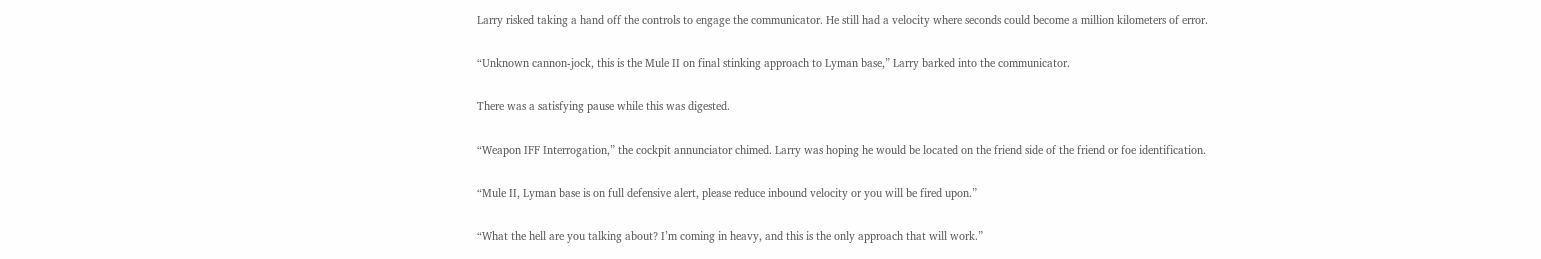Larry risked taking a hand off the controls to engage the communicator. He still had a velocity where seconds could become a million kilometers of error.

“Unknown cannon-jock, this is the Mule II on final stinking approach to Lyman base,” Larry barked into the communicator.

There was a satisfying pause while this was digested.

“Weapon IFF Interrogation,” the cockpit annunciator chimed. Larry was hoping he would be located on the friend side of the friend or foe identification.

“Mule II, Lyman base is on full defensive alert, please reduce inbound velocity or you will be fired upon.”

“What the hell are you talking about? I’m coming in heavy, and this is the only approach that will work.”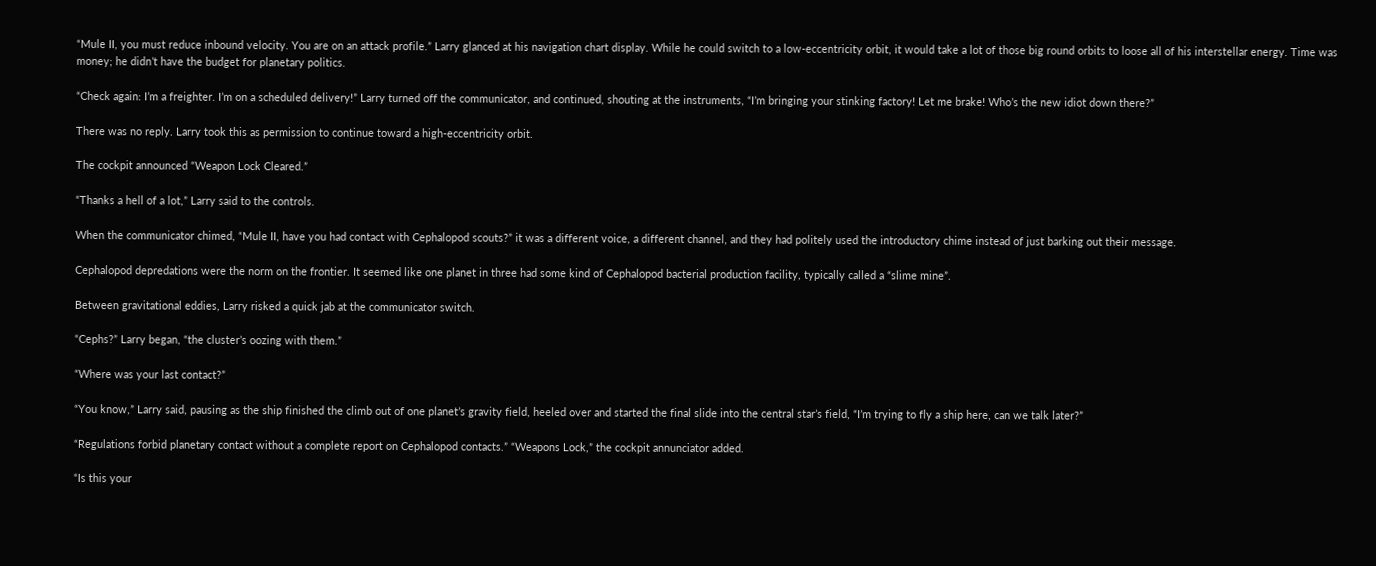“Mule II, you must reduce inbound velocity. You are on an attack profile.” Larry glanced at his navigation chart display. While he could switch to a low-eccentricity orbit, it would take a lot of those big round orbits to loose all of his interstellar energy. Time was money; he didn’t have the budget for planetary politics.

“Check again: I’m a freighter. I’m on a scheduled delivery!” Larry turned off the communicator, and continued, shouting at the instruments, “I’m bringing your stinking factory! Let me brake! Who’s the new idiot down there?”

There was no reply. Larry took this as permission to continue toward a high-eccentricity orbit.

The cockpit announced “Weapon Lock Cleared.”

“Thanks a hell of a lot,” Larry said to the controls.

When the communicator chimed, “Mule II, have you had contact with Cephalopod scouts?” it was a different voice, a different channel, and they had politely used the introductory chime instead of just barking out their message.

Cephalopod depredations were the norm on the frontier. It seemed like one planet in three had some kind of Cephalopod bacterial production facility, typically called a “slime mine”.

Between gravitational eddies, Larry risked a quick jab at the communicator switch.

“Cephs?” Larry began, “the cluster’s oozing with them.”

“Where was your last contact?”

“You know,” Larry said, pausing as the ship finished the climb out of one planet’s gravity field, heeled over and started the final slide into the central star’s field, “I’m trying to fly a ship here, can we talk later?”

“Regulations forbid planetary contact without a complete report on Cephalopod contacts.” “Weapons Lock,” the cockpit annunciator added.

“Is this your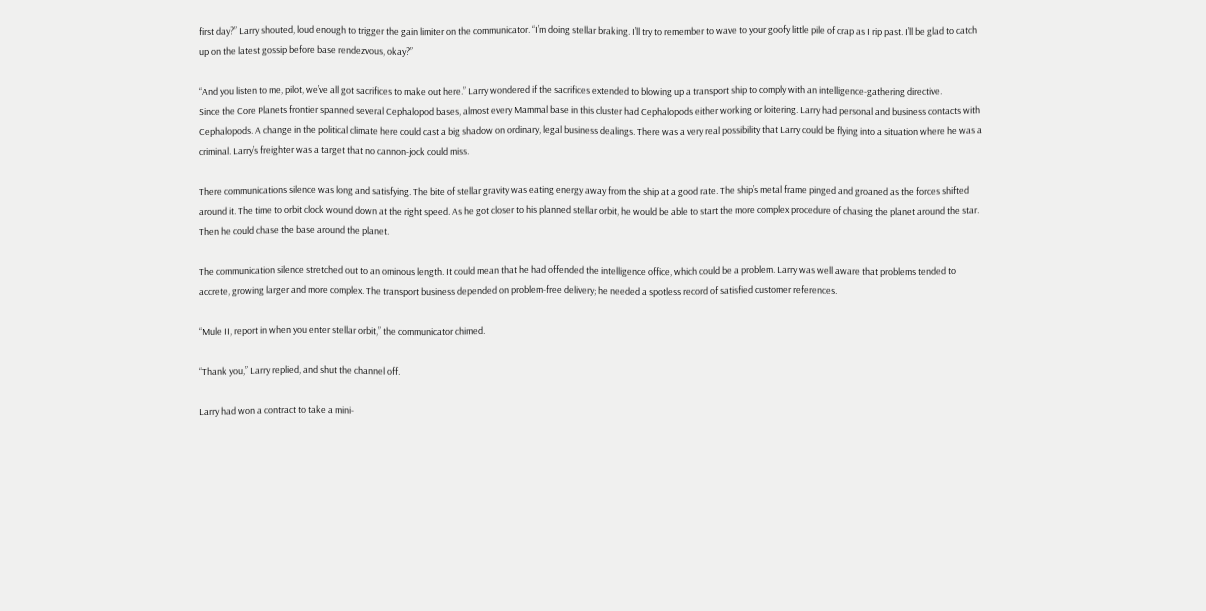first day?” Larry shouted, loud enough to trigger the gain limiter on the communicator. “I’m doing stellar braking. I’ll try to remember to wave to your goofy little pile of crap as I rip past. I’ll be glad to catch up on the latest gossip before base rendezvous, okay?”

“And you listen to me, pilot, we’ve all got sacrifices to make out here.” Larry wondered if the sacrifices extended to blowing up a transport ship to comply with an intelligence-gathering directive.
Since the Core Planets frontier spanned several Cephalopod bases, almost every Mammal base in this cluster had Cephalopods either working or loitering. Larry had personal and business contacts with Cephalopods. A change in the political climate here could cast a big shadow on ordinary, legal business dealings. There was a very real possibility that Larry could be flying into a situation where he was a criminal. Larry’s freighter was a target that no cannon-jock could miss.

There communications silence was long and satisfying. The bite of stellar gravity was eating energy away from the ship at a good rate. The ship’s metal frame pinged and groaned as the forces shifted around it. The time to orbit clock wound down at the right speed. As he got closer to his planned stellar orbit, he would be able to start the more complex procedure of chasing the planet around the star. Then he could chase the base around the planet.

The communication silence stretched out to an ominous length. It could mean that he had offended the intelligence office, which could be a problem. Larry was well aware that problems tended to accrete, growing larger and more complex. The transport business depended on problem-free delivery; he needed a spotless record of satisfied customer references.

“Mule II, report in when you enter stellar orbit,” the communicator chimed.

“Thank you,” Larry replied, and shut the channel off.

Larry had won a contract to take a mini-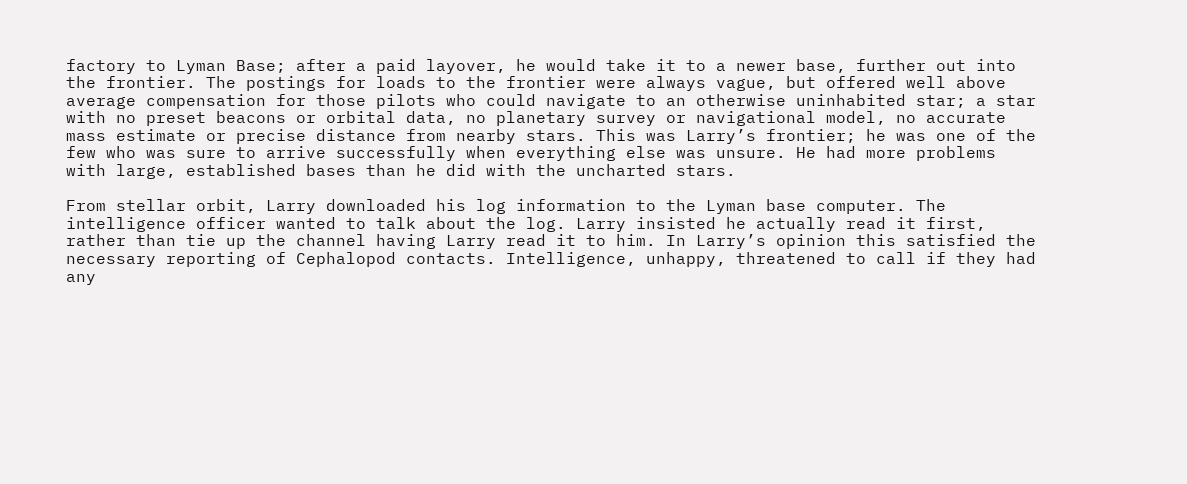factory to Lyman Base; after a paid layover, he would take it to a newer base, further out into the frontier. The postings for loads to the frontier were always vague, but offered well above average compensation for those pilots who could navigate to an otherwise uninhabited star; a star with no preset beacons or orbital data, no planetary survey or navigational model, no accurate mass estimate or precise distance from nearby stars. This was Larry’s frontier; he was one of the few who was sure to arrive successfully when everything else was unsure. He had more problems with large, established bases than he did with the uncharted stars.

From stellar orbit, Larry downloaded his log information to the Lyman base computer. The  intelligence officer wanted to talk about the log. Larry insisted he actually read it first, rather than tie up the channel having Larry read it to him. In Larry’s opinion this satisfied the necessary reporting of Cephalopod contacts. Intelligence, unhappy, threatened to call if they had any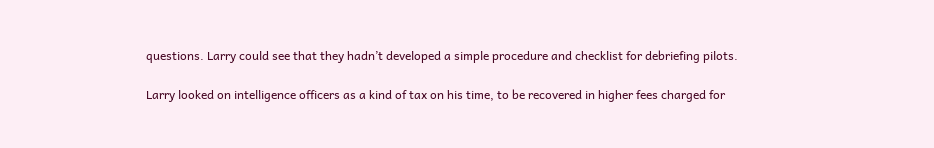questions. Larry could see that they hadn’t developed a simple procedure and checklist for debriefing pilots.

Larry looked on intelligence officers as a kind of tax on his time, to be recovered in higher fees charged for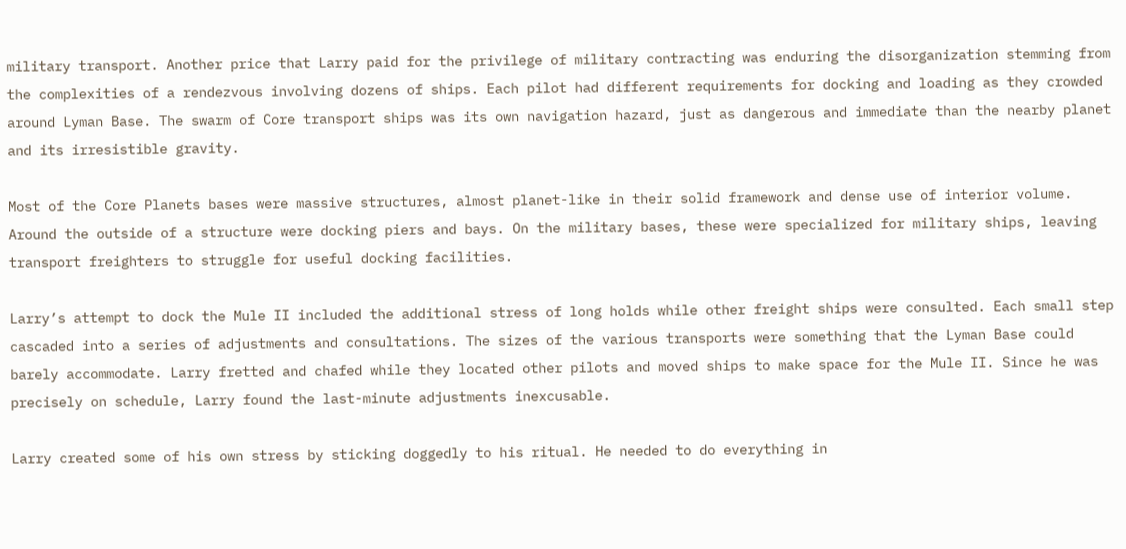military transport. Another price that Larry paid for the privilege of military contracting was enduring the disorganization stemming from the complexities of a rendezvous involving dozens of ships. Each pilot had different requirements for docking and loading as they crowded around Lyman Base. The swarm of Core transport ships was its own navigation hazard, just as dangerous and immediate than the nearby planet and its irresistible gravity.

Most of the Core Planets bases were massive structures, almost planet-like in their solid framework and dense use of interior volume. Around the outside of a structure were docking piers and bays. On the military bases, these were specialized for military ships, leaving transport freighters to struggle for useful docking facilities.

Larry’s attempt to dock the Mule II included the additional stress of long holds while other freight ships were consulted. Each small step cascaded into a series of adjustments and consultations. The sizes of the various transports were something that the Lyman Base could barely accommodate. Larry fretted and chafed while they located other pilots and moved ships to make space for the Mule II. Since he was precisely on schedule, Larry found the last-minute adjustments inexcusable.

Larry created some of his own stress by sticking doggedly to his ritual. He needed to do everything in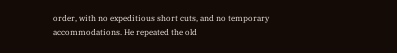order, with no expeditious short cuts, and no temporary accommodations. He repeated the old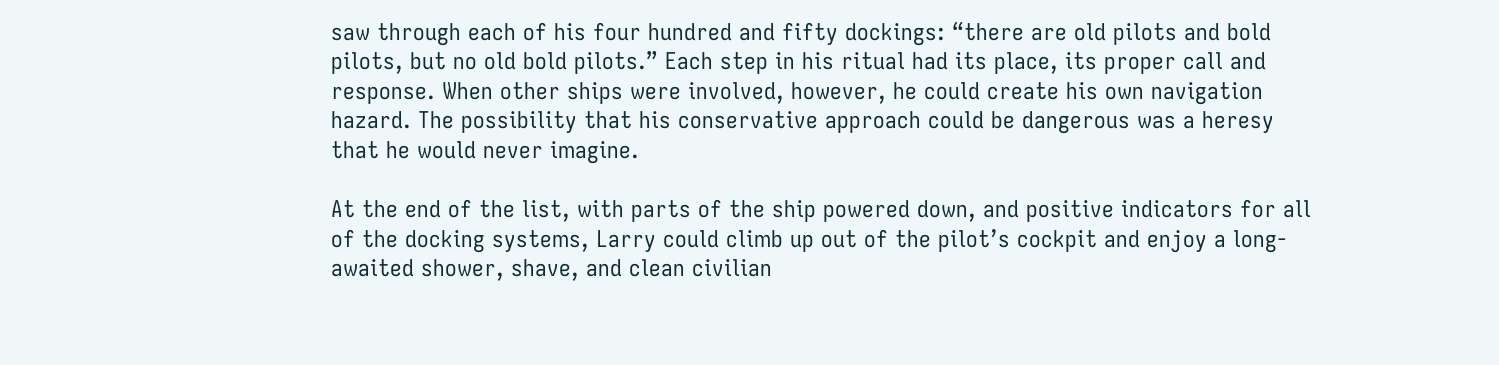saw through each of his four hundred and fifty dockings: “there are old pilots and bold pilots, but no old bold pilots.” Each step in his ritual had its place, its proper call and response. When other ships were involved, however, he could create his own navigation hazard. The possibility that his conservative approach could be dangerous was a heresy that he would never imagine.

At the end of the list, with parts of the ship powered down, and positive indicators for all of the docking systems, Larry could climb up out of the pilot’s cockpit and enjoy a long-awaited shower, shave, and clean civilian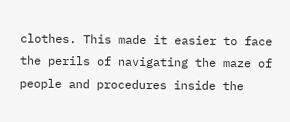clothes. This made it easier to face the perils of navigating the maze of people and procedures inside the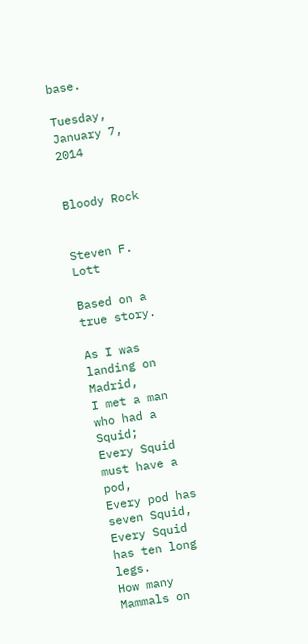base.

Tuesday, January 7, 2014


Bloody Rock


Steven F. Lott

Based on a true story.

As I was landing on Madrid,
I met a man who had a Squid;
Every Squid must have a pod,
Every pod has seven Squid,
Every Squid has ten long legs.
How many Mammals on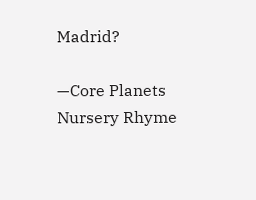Madrid?

—Core Planets Nursery Rhyme